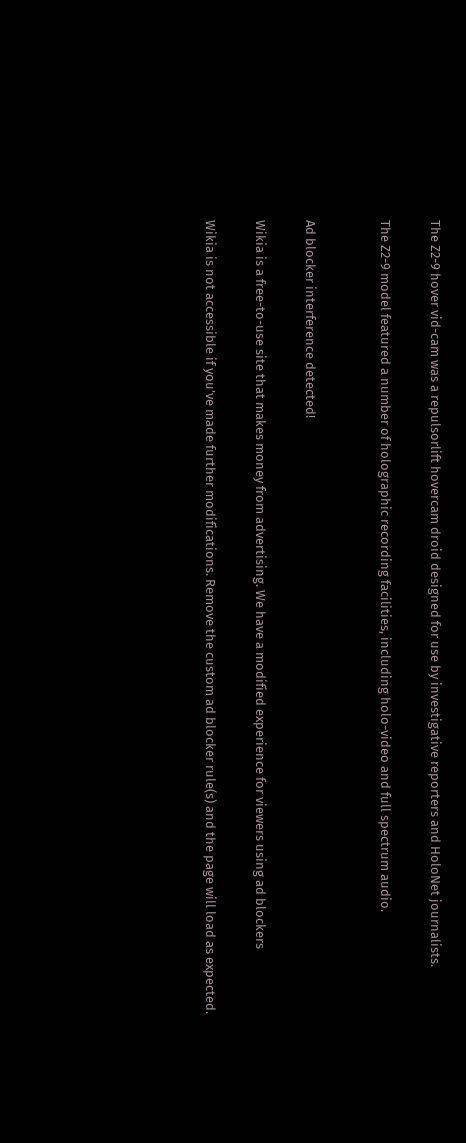The Z2-9 hover vid-cam was a repulsorlift hovercam droid designed for use by investigative reporters and HoloNet journalists.

The Z2-9 model featured a number of holographic recording facilities, including holo-video and full spectrum audio.


Ad blocker interference detected!

Wikia is a free-to-use site that makes money from advertising. We have a modified experience for viewers using ad blockers

Wikia is not accessible if you’ve made further modifications. Remove the custom ad blocker rule(s) and the page will load as expected.